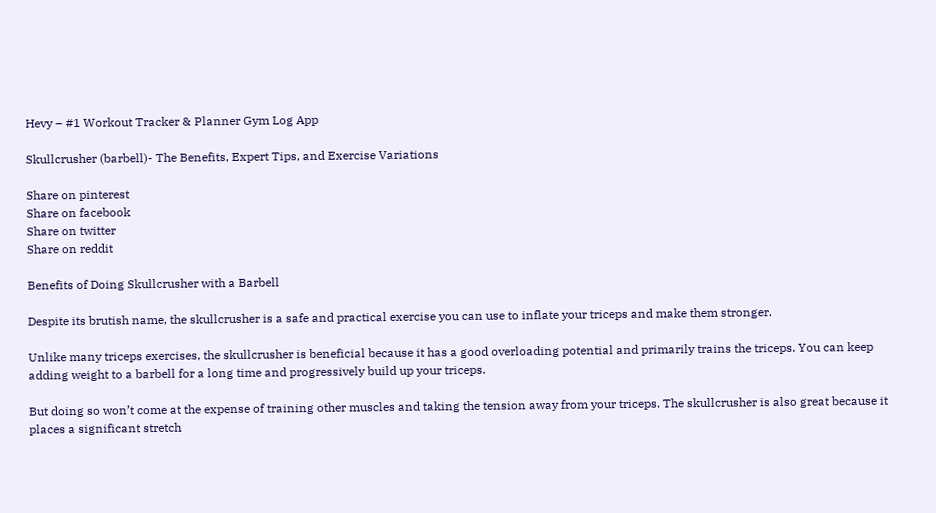Hevy – #1 Workout Tracker & Planner Gym Log App

Skullcrusher (barbell)- The Benefits, Expert Tips, and Exercise Variations

Share on pinterest
Share on facebook
Share on twitter
Share on reddit

Benefits of Doing Skullcrusher with a Barbell

Despite its brutish name, the skullcrusher is a safe and practical exercise you can use to inflate your triceps and make them stronger.

Unlike many triceps exercises, the skullcrusher is beneficial because it has a good overloading potential and primarily trains the triceps. You can keep adding weight to a barbell for a long time and progressively build up your triceps.

But doing so won’t come at the expense of training other muscles and taking the tension away from your triceps. The skullcrusher is also great because it places a significant stretch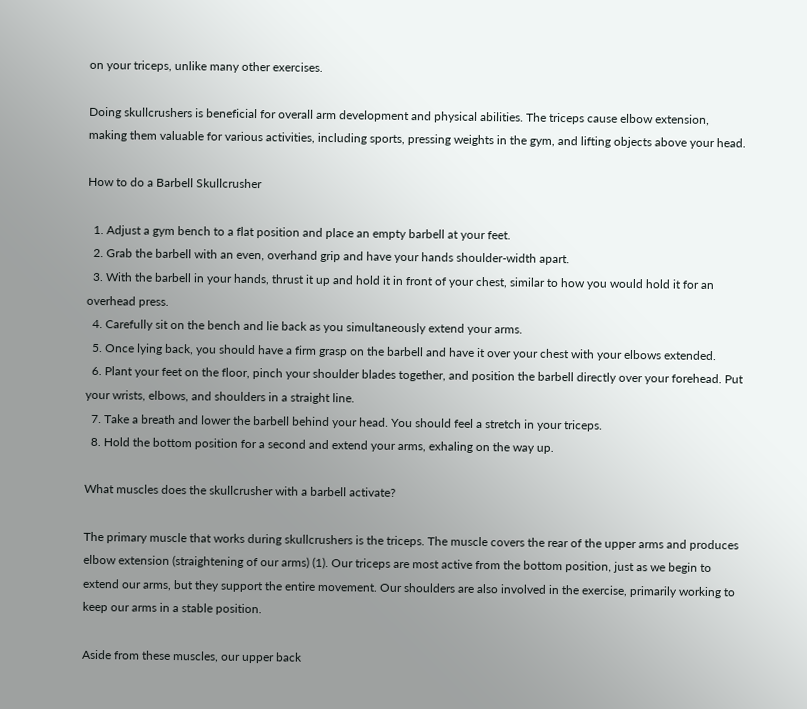on your triceps, unlike many other exercises.

Doing skullcrushers is beneficial for overall arm development and physical abilities. The triceps cause elbow extension, making them valuable for various activities, including sports, pressing weights in the gym, and lifting objects above your head.

How to do a Barbell Skullcrusher

  1. Adjust a gym bench to a flat position and place an empty barbell at your feet.
  2. Grab the barbell with an even, overhand grip and have your hands shoulder-width apart.
  3. With the barbell in your hands, thrust it up and hold it in front of your chest, similar to how you would hold it for an overhead press.
  4. Carefully sit on the bench and lie back as you simultaneously extend your arms.
  5. Once lying back, you should have a firm grasp on the barbell and have it over your chest with your elbows extended.
  6. Plant your feet on the floor, pinch your shoulder blades together, and position the barbell directly over your forehead. Put your wrists, elbows, and shoulders in a straight line.
  7. Take a breath and lower the barbell behind your head. You should feel a stretch in your triceps.
  8. Hold the bottom position for a second and extend your arms, exhaling on the way up.

What muscles does the skullcrusher with a barbell activate?

The primary muscle that works during skullcrushers is the triceps. The muscle covers the rear of the upper arms and produces elbow extension (straightening of our arms) (1). Our triceps are most active from the bottom position, just as we begin to extend our arms, but they support the entire movement. Our shoulders are also involved in the exercise, primarily working to keep our arms in a stable position.

Aside from these muscles, our upper back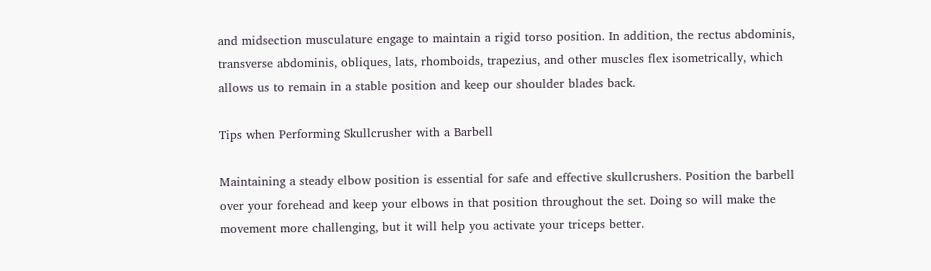and midsection musculature engage to maintain a rigid torso position. In addition, the rectus abdominis, transverse abdominis, obliques, lats, rhomboids, trapezius, and other muscles flex isometrically, which allows us to remain in a stable position and keep our shoulder blades back.

Tips when Performing Skullcrusher with a Barbell

Maintaining a steady elbow position is essential for safe and effective skullcrushers. Position the barbell over your forehead and keep your elbows in that position throughout the set. Doing so will make the movement more challenging, but it will help you activate your triceps better.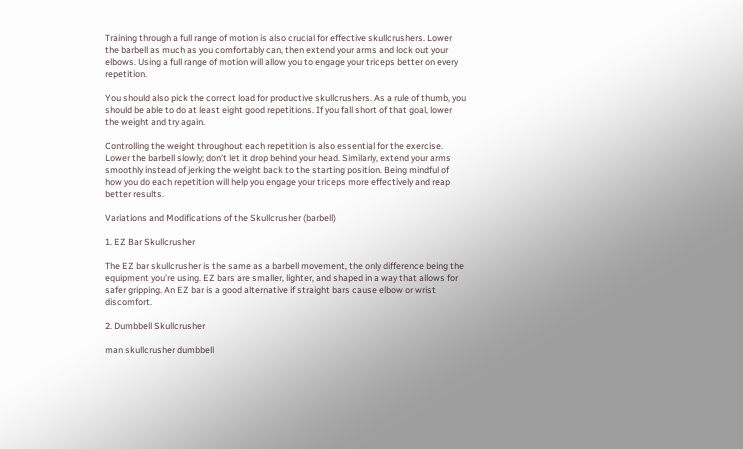Training through a full range of motion is also crucial for effective skullcrushers. Lower the barbell as much as you comfortably can, then extend your arms and lock out your elbows. Using a full range of motion will allow you to engage your triceps better on every repetition.

You should also pick the correct load for productive skullcrushers. As a rule of thumb, you should be able to do at least eight good repetitions. If you fall short of that goal, lower the weight and try again.

Controlling the weight throughout each repetition is also essential for the exercise. Lower the barbell slowly; don’t let it drop behind your head. Similarly, extend your arms smoothly instead of jerking the weight back to the starting position. Being mindful of how you do each repetition will help you engage your triceps more effectively and reap better results.

Variations and Modifications of the Skullcrusher (barbell)

1. EZ Bar Skullcrusher

The EZ bar skullcrusher is the same as a barbell movement, the only difference being the equipment you’re using. EZ bars are smaller, lighter, and shaped in a way that allows for safer gripping. An EZ bar is a good alternative if straight bars cause elbow or wrist discomfort.

2. Dumbbell Skullcrusher

man skullcrusher dumbbell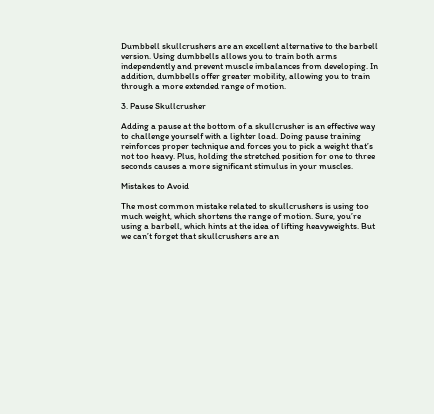Dumbbell skullcrushers are an excellent alternative to the barbell version. Using dumbbells allows you to train both arms independently and prevent muscle imbalances from developing. In addition, dumbbells offer greater mobility, allowing you to train through a more extended range of motion.

3. Pause Skullcrusher

Adding a pause at the bottom of a skullcrusher is an effective way to challenge yourself with a lighter load. Doing pause training reinforces proper technique and forces you to pick a weight that’s not too heavy. Plus, holding the stretched position for one to three seconds causes a more significant stimulus in your muscles.

Mistakes to Avoid

The most common mistake related to skullcrushers is using too much weight, which shortens the range of motion. Sure, you’re using a barbell, which hints at the idea of lifting heavyweights. But we can’t forget that skullcrushers are an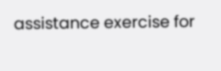assistance exercise for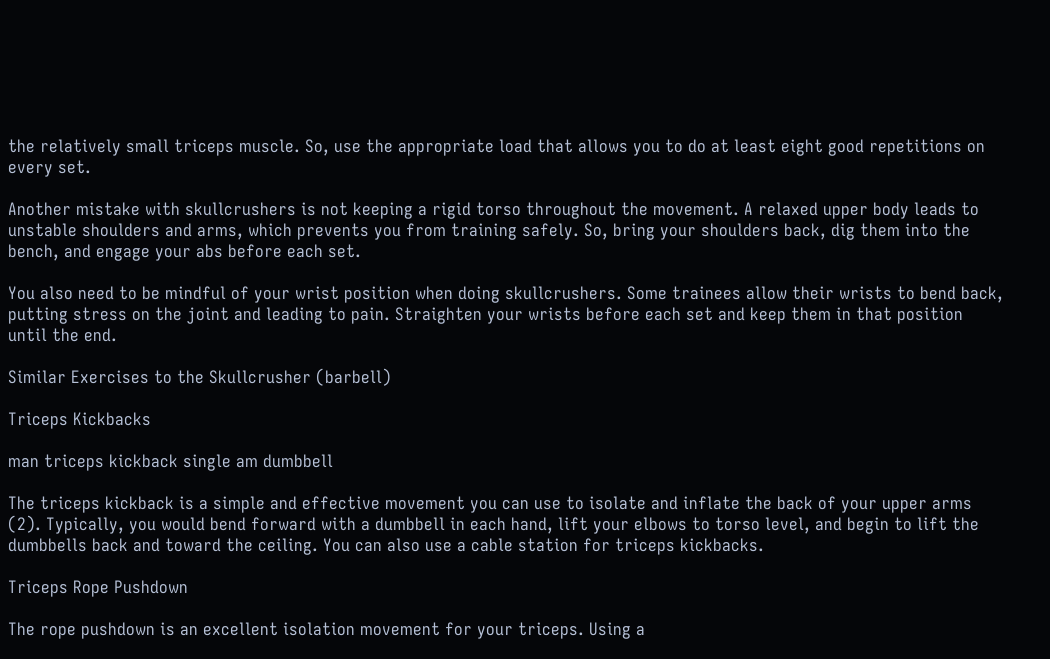the relatively small triceps muscle. So, use the appropriate load that allows you to do at least eight good repetitions on every set.

Another mistake with skullcrushers is not keeping a rigid torso throughout the movement. A relaxed upper body leads to unstable shoulders and arms, which prevents you from training safely. So, bring your shoulders back, dig them into the bench, and engage your abs before each set.

You also need to be mindful of your wrist position when doing skullcrushers. Some trainees allow their wrists to bend back, putting stress on the joint and leading to pain. Straighten your wrists before each set and keep them in that position until the end.

Similar Exercises to the Skullcrusher (barbell)

Triceps Kickbacks

man triceps kickback single am dumbbell

The triceps kickback is a simple and effective movement you can use to isolate and inflate the back of your upper arms (2). Typically, you would bend forward with a dumbbell in each hand, lift your elbows to torso level, and begin to lift the dumbbells back and toward the ceiling. You can also use a cable station for triceps kickbacks.

Triceps Rope Pushdown

The rope pushdown is an excellent isolation movement for your triceps. Using a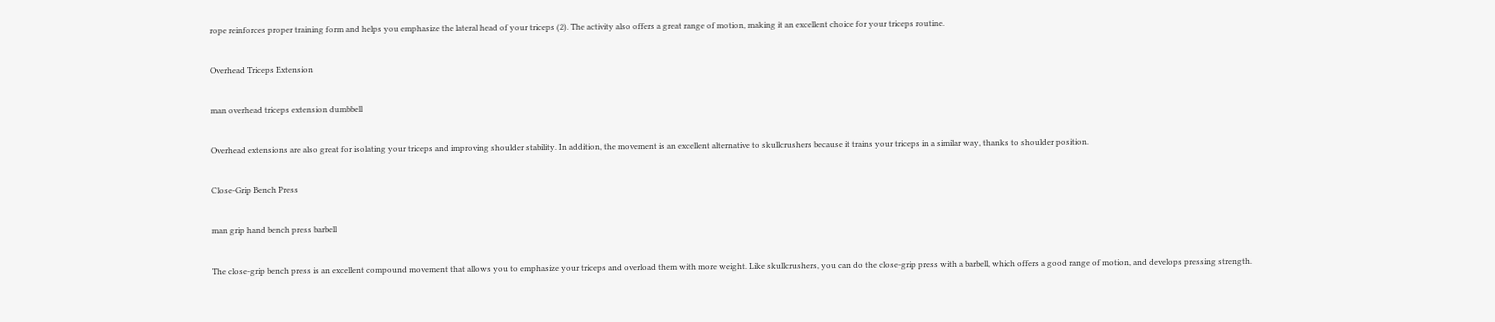rope reinforces proper training form and helps you emphasize the lateral head of your triceps (2). The activity also offers a great range of motion, making it an excellent choice for your triceps routine.

Overhead Triceps Extension

man overhead triceps extension dumbbell

Overhead extensions are also great for isolating your triceps and improving shoulder stability. In addition, the movement is an excellent alternative to skullcrushers because it trains your triceps in a similar way, thanks to shoulder position.

Close-Grip Bench Press

man grip hand bench press barbell

The close-grip bench press is an excellent compound movement that allows you to emphasize your triceps and overload them with more weight. Like skullcrushers, you can do the close-grip press with a barbell, which offers a good range of motion, and develops pressing strength.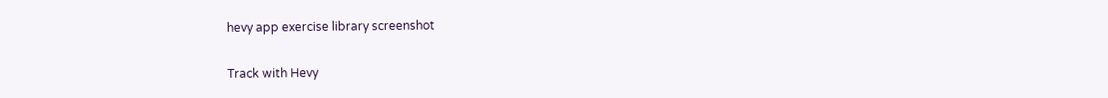hevy app exercise library screenshot

Track with Hevy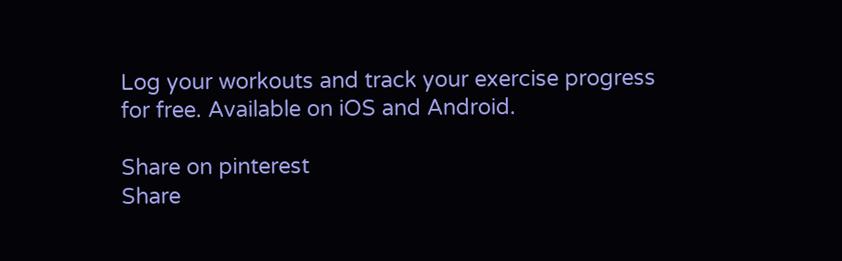Log your workouts and track your exercise progress for free. Available on iOS and Android.

Share on pinterest
Share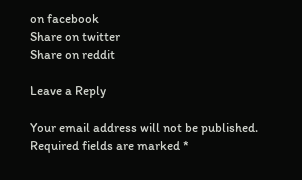on facebook
Share on twitter
Share on reddit

Leave a Reply

Your email address will not be published. Required fields are marked *